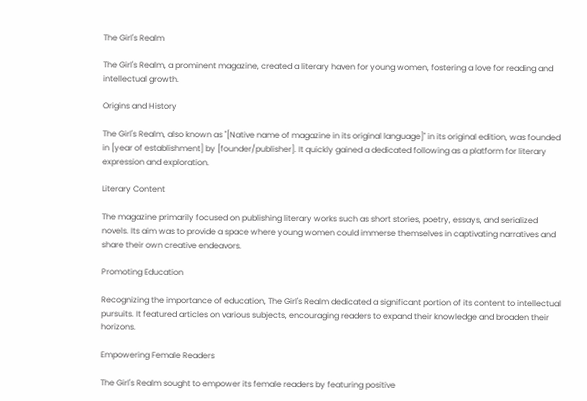The Girl's Realm

The Girl's Realm, a prominent magazine, created a literary haven for young women, fostering a love for reading and intellectual growth.

Origins and History

The Girl's Realm, also known as "[Native name of magazine in its original language]" in its original edition, was founded in [year of establishment] by [founder/publisher]. It quickly gained a dedicated following as a platform for literary expression and exploration.

Literary Content

The magazine primarily focused on publishing literary works such as short stories, poetry, essays, and serialized novels. Its aim was to provide a space where young women could immerse themselves in captivating narratives and share their own creative endeavors.

Promoting Education

Recognizing the importance of education, The Girl's Realm dedicated a significant portion of its content to intellectual pursuits. It featured articles on various subjects, encouraging readers to expand their knowledge and broaden their horizons.

Empowering Female Readers

The Girl's Realm sought to empower its female readers by featuring positive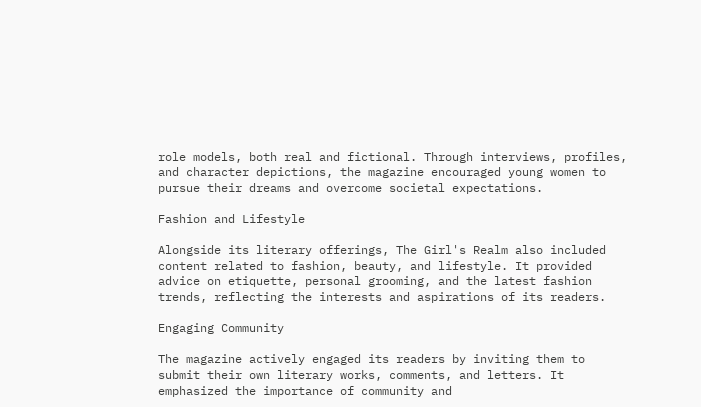role models, both real and fictional. Through interviews, profiles, and character depictions, the magazine encouraged young women to pursue their dreams and overcome societal expectations.

Fashion and Lifestyle

Alongside its literary offerings, The Girl's Realm also included content related to fashion, beauty, and lifestyle. It provided advice on etiquette, personal grooming, and the latest fashion trends, reflecting the interests and aspirations of its readers.

Engaging Community

The magazine actively engaged its readers by inviting them to submit their own literary works, comments, and letters. It emphasized the importance of community and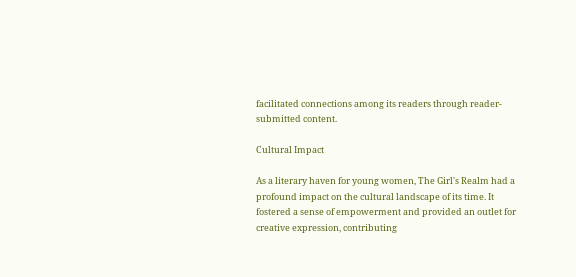facilitated connections among its readers through reader-submitted content.

Cultural Impact

As a literary haven for young women, The Girl's Realm had a profound impact on the cultural landscape of its time. It fostered a sense of empowerment and provided an outlet for creative expression, contributing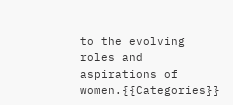to the evolving roles and aspirations of women.{{Categories}}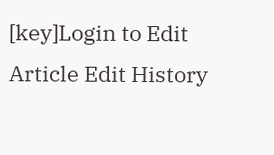[key]Login to Edit Article Edit History